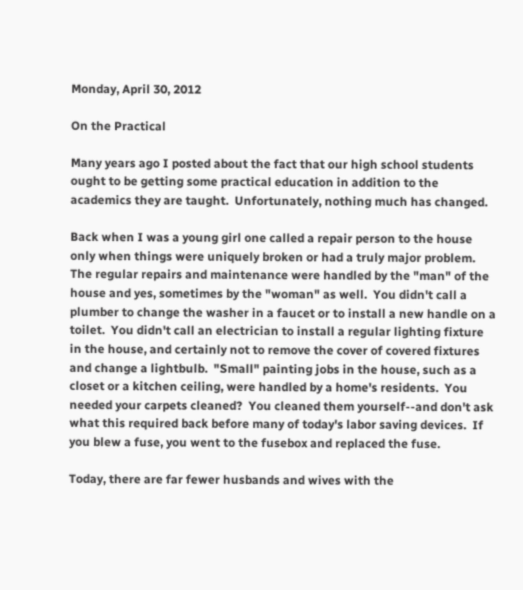Monday, April 30, 2012

On the Practical

Many years ago I posted about the fact that our high school students ought to be getting some practical education in addition to the academics they are taught.  Unfortunately, nothing much has changed.

Back when I was a young girl one called a repair person to the house only when things were uniquely broken or had a truly major problem.  The regular repairs and maintenance were handled by the "man" of the house and yes, sometimes by the "woman" as well.  You didn't call a plumber to change the washer in a faucet or to install a new handle on a toilet.  You didn't call an electrician to install a regular lighting fixture in the house, and certainly not to remove the cover of covered fixtures and change a lightbulb.  "Small" painting jobs in the house, such as a closet or a kitchen ceiling, were handled by a home's residents.  You needed your carpets cleaned?  You cleaned them yourself--and don't ask what this required back before many of today's labor saving devices.  If you blew a fuse, you went to the fusebox and replaced the fuse.

Today, there are far fewer husbands and wives with the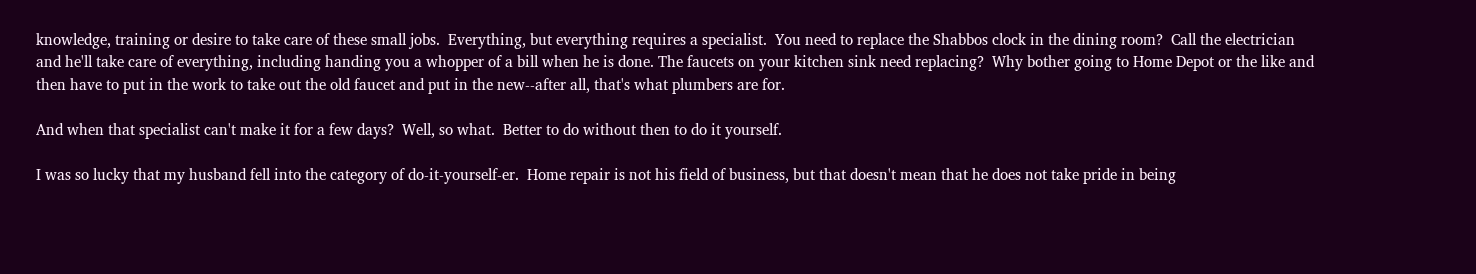knowledge, training or desire to take care of these small jobs.  Everything, but everything requires a specialist.  You need to replace the Shabbos clock in the dining room?  Call the electrician and he'll take care of everything, including handing you a whopper of a bill when he is done. The faucets on your kitchen sink need replacing?  Why bother going to Home Depot or the like and then have to put in the work to take out the old faucet and put in the new--after all, that's what plumbers are for.

And when that specialist can't make it for a few days?  Well, so what.  Better to do without then to do it yourself.

I was so lucky that my husband fell into the category of do-it-yourself-er.  Home repair is not his field of business, but that doesn't mean that he does not take pride in being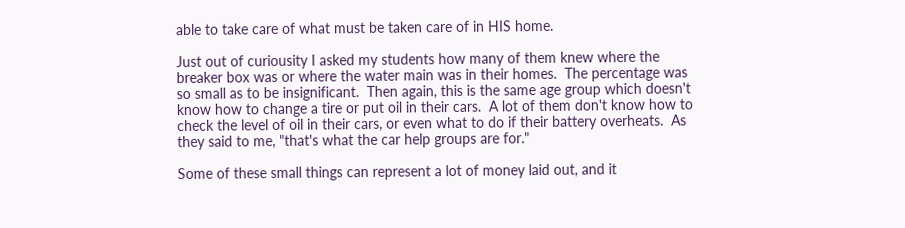able to take care of what must be taken care of in HIS home.

Just out of curiousity I asked my students how many of them knew where the breaker box was or where the water main was in their homes.  The percentage was so small as to be insignificant.  Then again, this is the same age group which doesn't know how to change a tire or put oil in their cars.  A lot of them don't know how to check the level of oil in their cars, or even what to do if their battery overheats.  As they said to me, "that's what the car help groups are for."

Some of these small things can represent a lot of money laid out, and it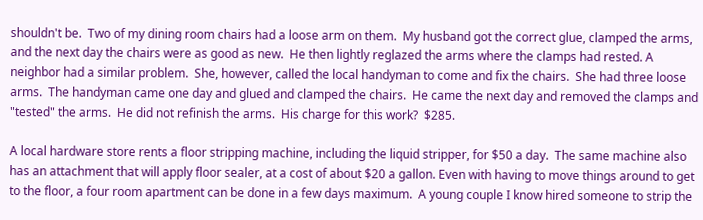shouldn't be.  Two of my dining room chairs had a loose arm on them.  My husband got the correct glue, clamped the arms, and the next day the chairs were as good as new.  He then lightly reglazed the arms where the clamps had rested. A neighbor had a similar problem.  She, however, called the local handyman to come and fix the chairs.  She had three loose arms.  The handyman came one day and glued and clamped the chairs.  He came the next day and removed the clamps and "tested" the arms.  He did not refinish the arms.  His charge for this work?  $285.

A local hardware store rents a floor stripping machine, including the liquid stripper, for $50 a day.  The same machine also has an attachment that will apply floor sealer, at a cost of about $20 a gallon. Even with having to move things around to get to the floor, a four room apartment can be done in a few days maximum.  A young couple I know hired someone to strip the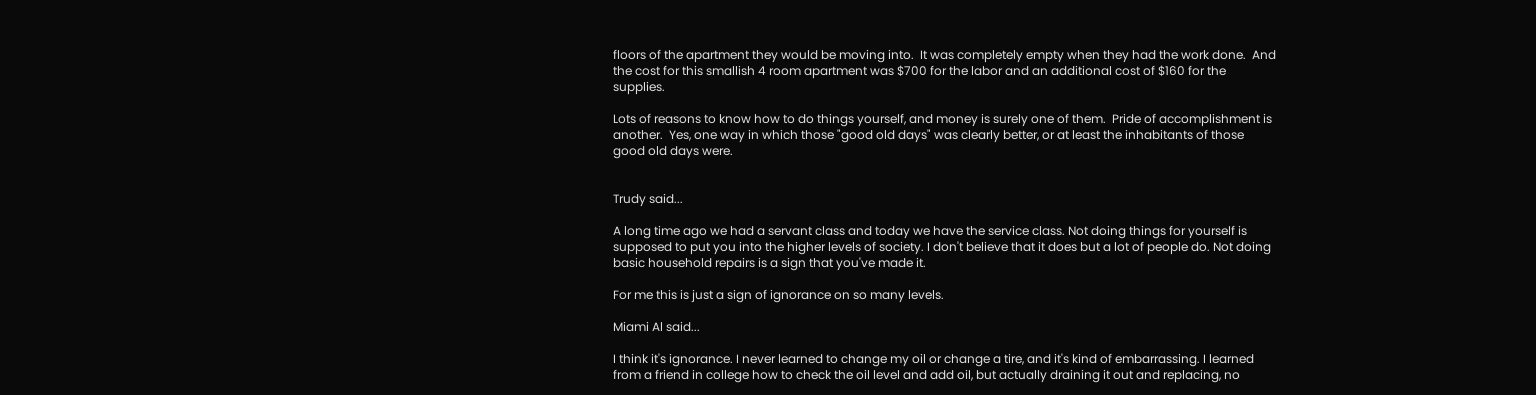floors of the apartment they would be moving into.  It was completely empty when they had the work done.  And the cost for this smallish 4 room apartment was $700 for the labor and an additional cost of $160 for the supplies.

Lots of reasons to know how to do things yourself, and money is surely one of them.  Pride of accomplishment is another.  Yes, one way in which those "good old days" was clearly better, or at least the inhabitants of those good old days were.


Trudy said...

A long time ago we had a servant class and today we have the service class. Not doing things for yourself is supposed to put you into the higher levels of society. I don't believe that it does but a lot of people do. Not doing basic household repairs is a sign that you've made it.

For me this is just a sign of ignorance on so many levels.

Miami Al said...

I think it's ignorance. I never learned to change my oil or change a tire, and it's kind of embarrassing. I learned from a friend in college how to check the oil level and add oil, but actually draining it out and replacing, no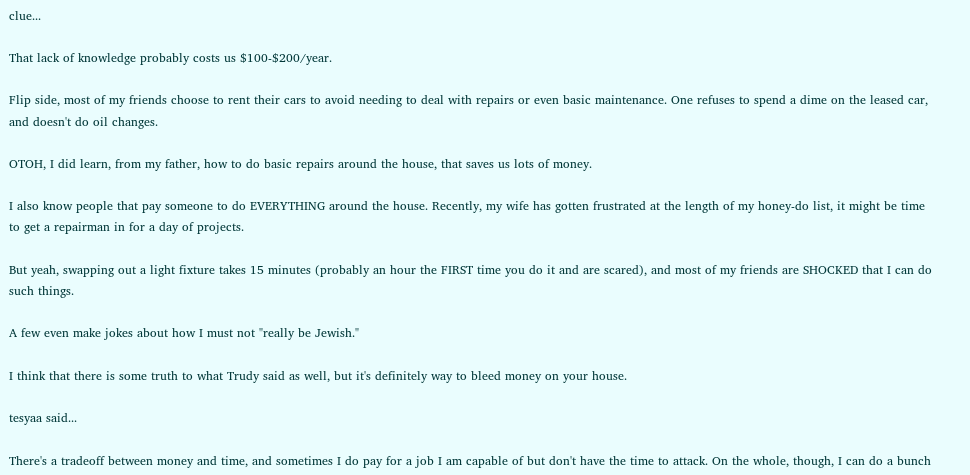clue...

That lack of knowledge probably costs us $100-$200/year.

Flip side, most of my friends choose to rent their cars to avoid needing to deal with repairs or even basic maintenance. One refuses to spend a dime on the leased car, and doesn't do oil changes.

OTOH, I did learn, from my father, how to do basic repairs around the house, that saves us lots of money.

I also know people that pay someone to do EVERYTHING around the house. Recently, my wife has gotten frustrated at the length of my honey-do list, it might be time to get a repairman in for a day of projects.

But yeah, swapping out a light fixture takes 15 minutes (probably an hour the FIRST time you do it and are scared), and most of my friends are SHOCKED that I can do such things.

A few even make jokes about how I must not "really be Jewish."

I think that there is some truth to what Trudy said as well, but it's definitely way to bleed money on your house.

tesyaa said...

There's a tradeoff between money and time, and sometimes I do pay for a job I am capable of but don't have the time to attack. On the whole, though, I can do a bunch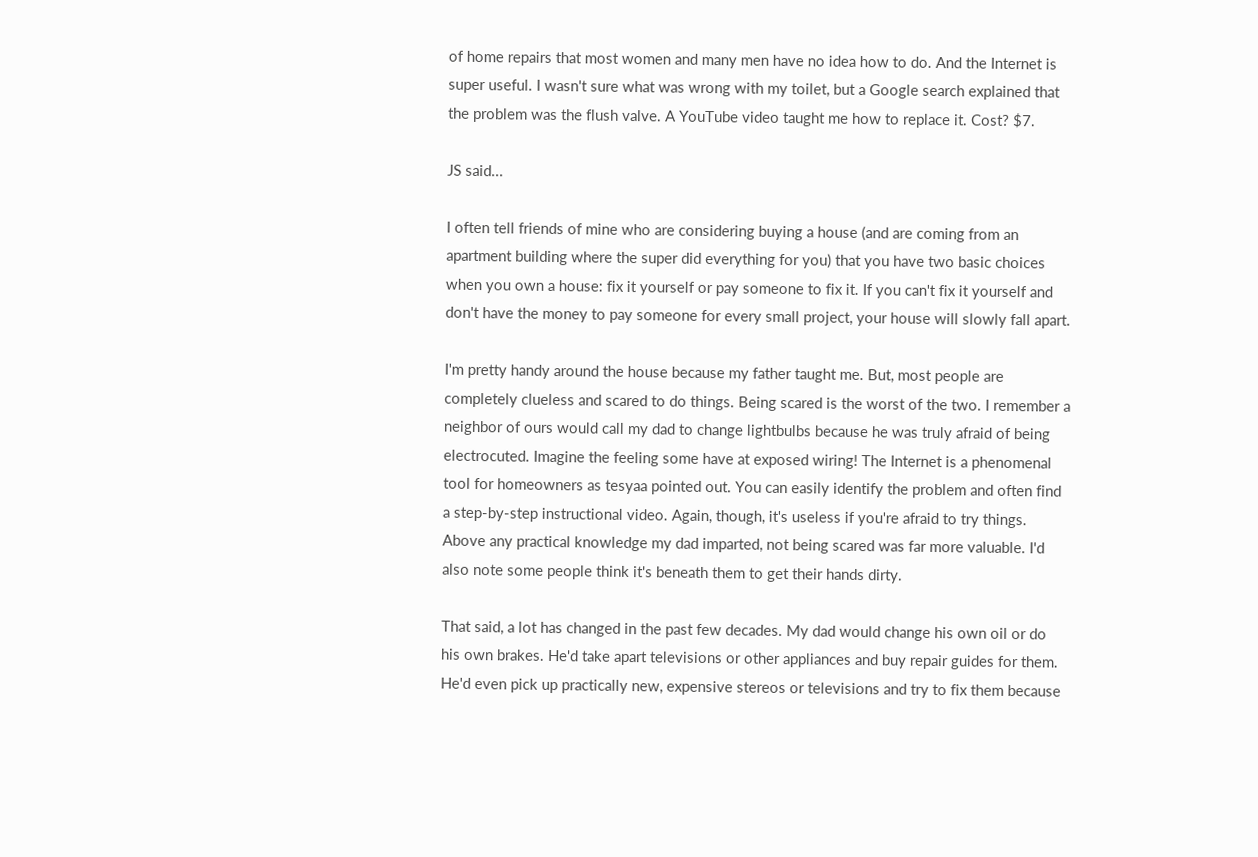of home repairs that most women and many men have no idea how to do. And the Internet is super useful. I wasn't sure what was wrong with my toilet, but a Google search explained that the problem was the flush valve. A YouTube video taught me how to replace it. Cost? $7.

JS said...

I often tell friends of mine who are considering buying a house (and are coming from an apartment building where the super did everything for you) that you have two basic choices when you own a house: fix it yourself or pay someone to fix it. If you can't fix it yourself and don't have the money to pay someone for every small project, your house will slowly fall apart.

I'm pretty handy around the house because my father taught me. But, most people are completely clueless and scared to do things. Being scared is the worst of the two. I remember a neighbor of ours would call my dad to change lightbulbs because he was truly afraid of being electrocuted. Imagine the feeling some have at exposed wiring! The Internet is a phenomenal tool for homeowners as tesyaa pointed out. You can easily identify the problem and often find a step-by-step instructional video. Again, though, it's useless if you're afraid to try things. Above any practical knowledge my dad imparted, not being scared was far more valuable. I'd also note some people think it's beneath them to get their hands dirty.

That said, a lot has changed in the past few decades. My dad would change his own oil or do his own brakes. He'd take apart televisions or other appliances and buy repair guides for them. He'd even pick up practically new, expensive stereos or televisions and try to fix them because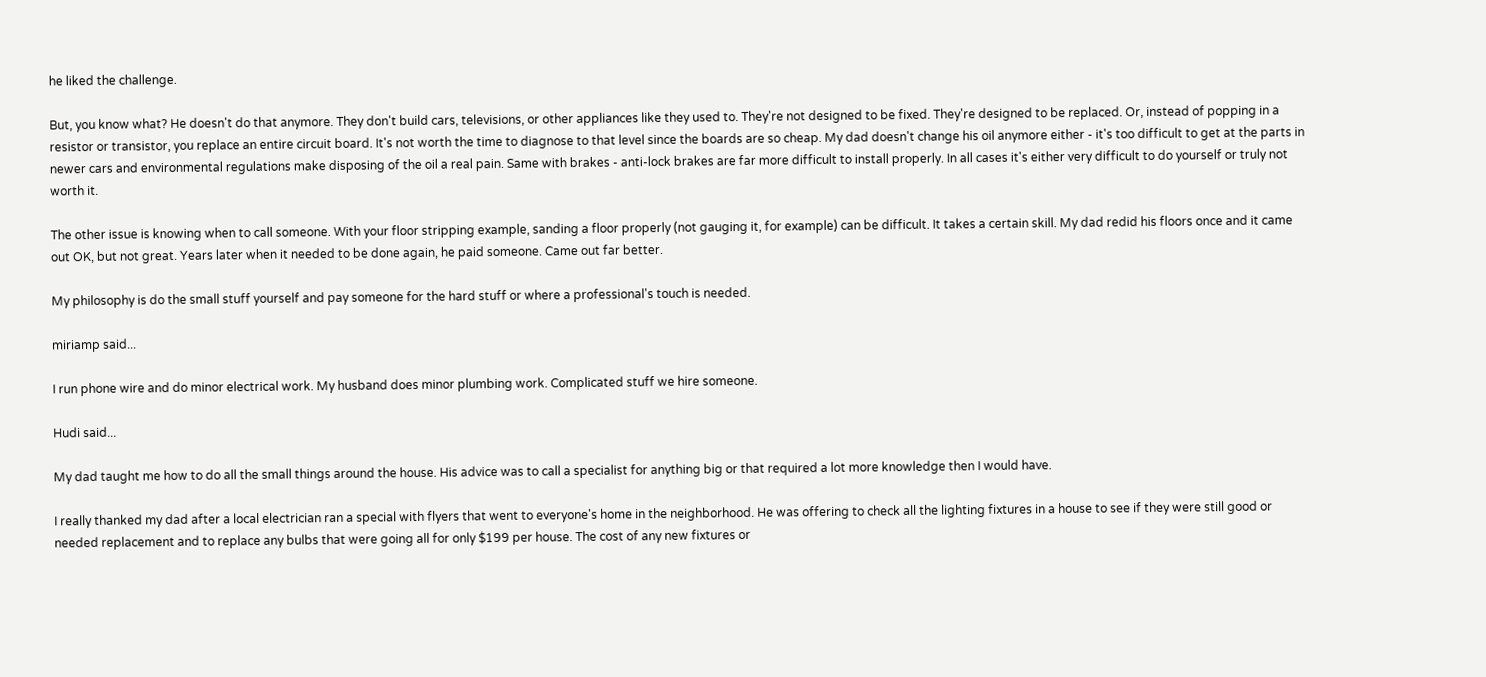he liked the challenge.

But, you know what? He doesn't do that anymore. They don't build cars, televisions, or other appliances like they used to. They're not designed to be fixed. They're designed to be replaced. Or, instead of popping in a resistor or transistor, you replace an entire circuit board. It's not worth the time to diagnose to that level since the boards are so cheap. My dad doesn't change his oil anymore either - it's too difficult to get at the parts in newer cars and environmental regulations make disposing of the oil a real pain. Same with brakes - anti-lock brakes are far more difficult to install properly. In all cases it's either very difficult to do yourself or truly not worth it.

The other issue is knowing when to call someone. With your floor stripping example, sanding a floor properly (not gauging it, for example) can be difficult. It takes a certain skill. My dad redid his floors once and it came out OK, but not great. Years later when it needed to be done again, he paid someone. Came out far better.

My philosophy is do the small stuff yourself and pay someone for the hard stuff or where a professional's touch is needed.

miriamp said...

I run phone wire and do minor electrical work. My husband does minor plumbing work. Complicated stuff we hire someone.

Hudi said...

My dad taught me how to do all the small things around the house. His advice was to call a specialist for anything big or that required a lot more knowledge then I would have.

I really thanked my dad after a local electrician ran a special with flyers that went to everyone's home in the neighborhood. He was offering to check all the lighting fixtures in a house to see if they were still good or needed replacement and to replace any bulbs that were going all for only $199 per house. The cost of any new fixtures or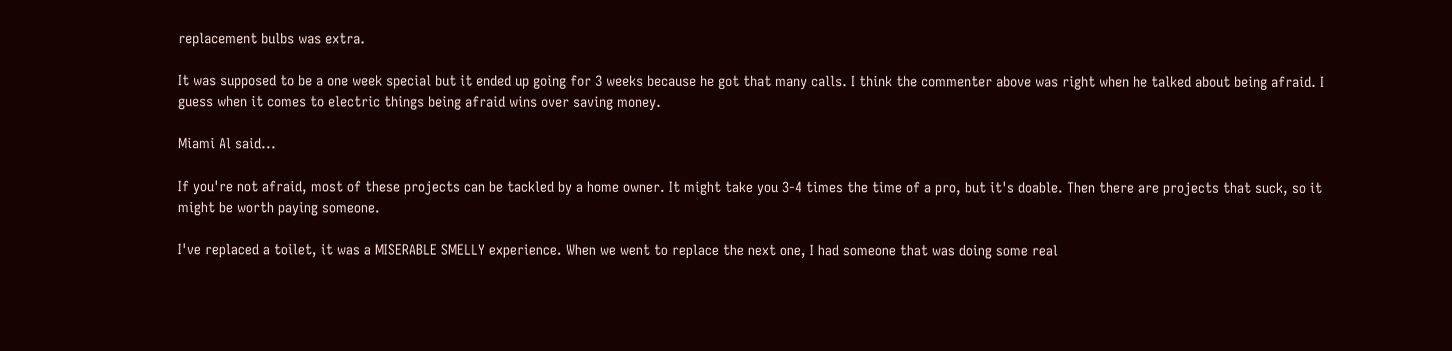replacement bulbs was extra.

It was supposed to be a one week special but it ended up going for 3 weeks because he got that many calls. I think the commenter above was right when he talked about being afraid. I guess when it comes to electric things being afraid wins over saving money.

Miami Al said...

If you're not afraid, most of these projects can be tackled by a home owner. It might take you 3-4 times the time of a pro, but it's doable. Then there are projects that suck, so it might be worth paying someone.

I've replaced a toilet, it was a MISERABLE SMELLY experience. When we went to replace the next one, I had someone that was doing some real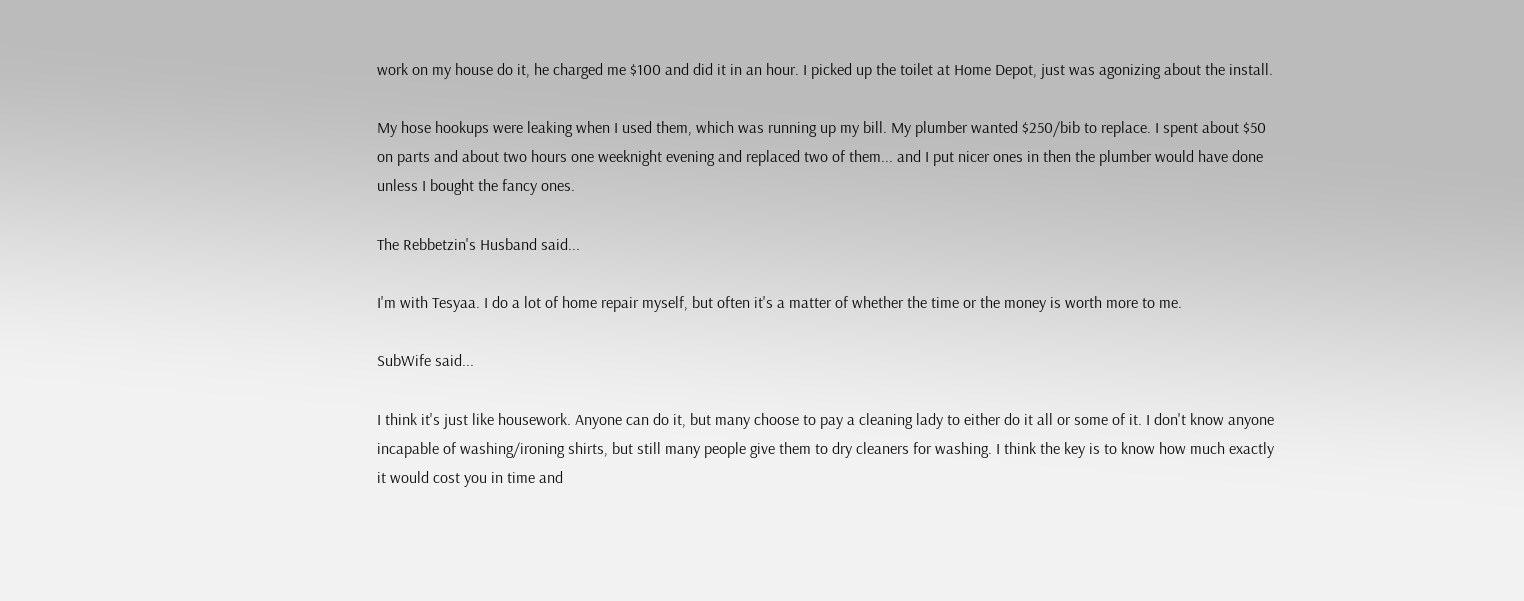work on my house do it, he charged me $100 and did it in an hour. I picked up the toilet at Home Depot, just was agonizing about the install.

My hose hookups were leaking when I used them, which was running up my bill. My plumber wanted $250/bib to replace. I spent about $50 on parts and about two hours one weeknight evening and replaced two of them... and I put nicer ones in then the plumber would have done unless I bought the fancy ones.

The Rebbetzin's Husband said...

I'm with Tesyaa. I do a lot of home repair myself, but often it's a matter of whether the time or the money is worth more to me.

SubWife said...

I think it's just like housework. Anyone can do it, but many choose to pay a cleaning lady to either do it all or some of it. I don't know anyone incapable of washing/ironing shirts, but still many people give them to dry cleaners for washing. I think the key is to know how much exactly it would cost you in time and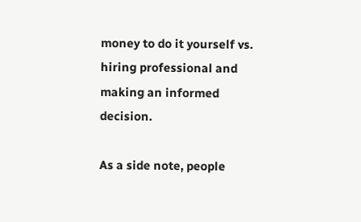money to do it yourself vs. hiring professional and making an informed decision.

As a side note, people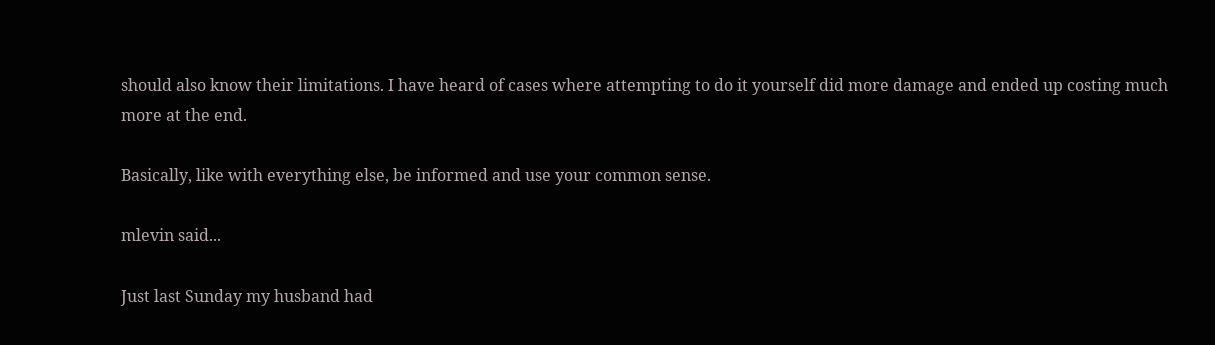should also know their limitations. I have heard of cases where attempting to do it yourself did more damage and ended up costing much more at the end.

Basically, like with everything else, be informed and use your common sense.

mlevin said...

Just last Sunday my husband had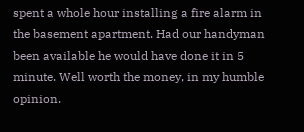spent a whole hour installing a fire alarm in the basement apartment. Had our handyman been available he would have done it in 5 minute. Well worth the money, in my humble opinion.